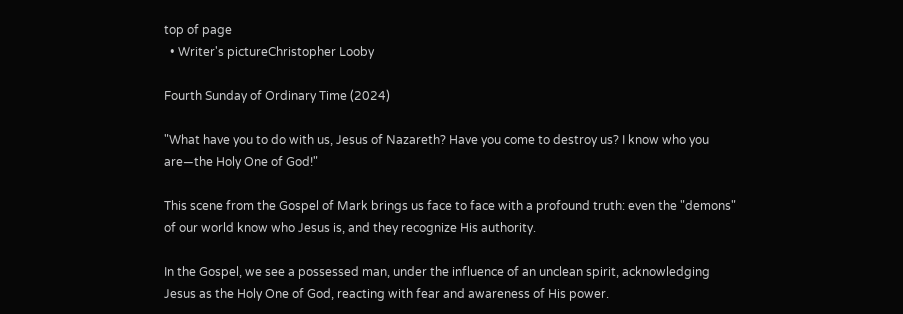top of page
  • Writer's pictureChristopher Looby

Fourth Sunday of Ordinary Time (2024)

"What have you to do with us, Jesus of Nazareth? Have you come to destroy us? I know who you are—the Holy One of God!"

This scene from the Gospel of Mark brings us face to face with a profound truth: even the "demons" of our world know who Jesus is, and they recognize His authority.

In the Gospel, we see a possessed man, under the influence of an unclean spirit, acknowledging Jesus as the Holy One of God, reacting with fear and awareness of His power.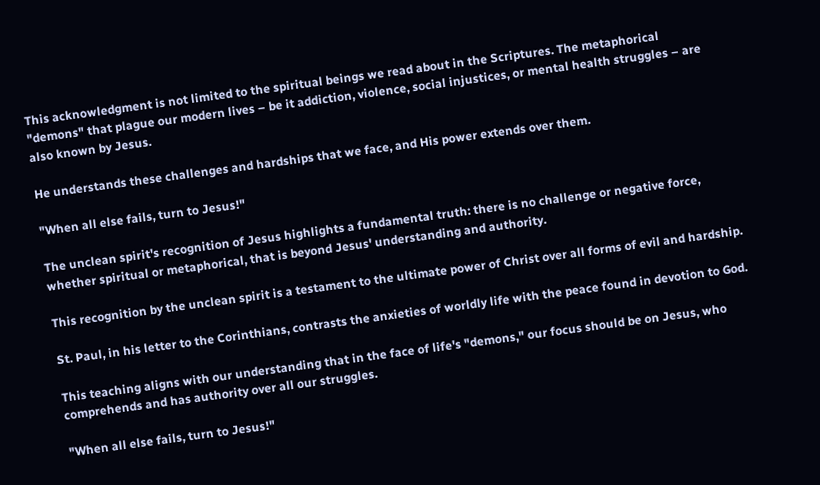This acknowledgment is not limited to the spiritual beings we read about in the Scriptures. The metaphorical "demons" that plague our modern lives – be it addiction, violence, social injustices, or mental health struggles – are also known by Jesus.

He understands these challenges and hardships that we face, and His power extends over them.

"When all else fails, turn to Jesus!"

The unclean spirit's recognition of Jesus highlights a fundamental truth: there is no challenge or negative force, whether spiritual or metaphorical, that is beyond Jesus' understanding and authority.

This recognition by the unclean spirit is a testament to the ultimate power of Christ over all forms of evil and hardship.

St. Paul, in his letter to the Corinthians, contrasts the anxieties of worldly life with the peace found in devotion to God.

This teaching aligns with our understanding that in the face of life's "demons," our focus should be on Jesus, who comprehends and has authority over all our struggles.

"When all else fails, turn to Jesus!"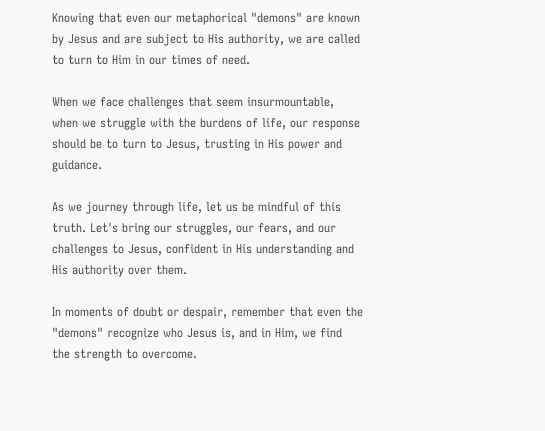Knowing that even our metaphorical "demons" are known by Jesus and are subject to His authority, we are called to turn to Him in our times of need.

When we face challenges that seem insurmountable, when we struggle with the burdens of life, our response should be to turn to Jesus, trusting in His power and guidance.

As we journey through life, let us be mindful of this truth. Let's bring our struggles, our fears, and our challenges to Jesus, confident in His understanding and His authority over them.

In moments of doubt or despair, remember that even the "demons" recognize who Jesus is, and in Him, we find the strength to overcome.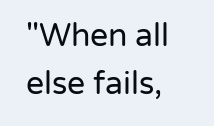"When all else fails,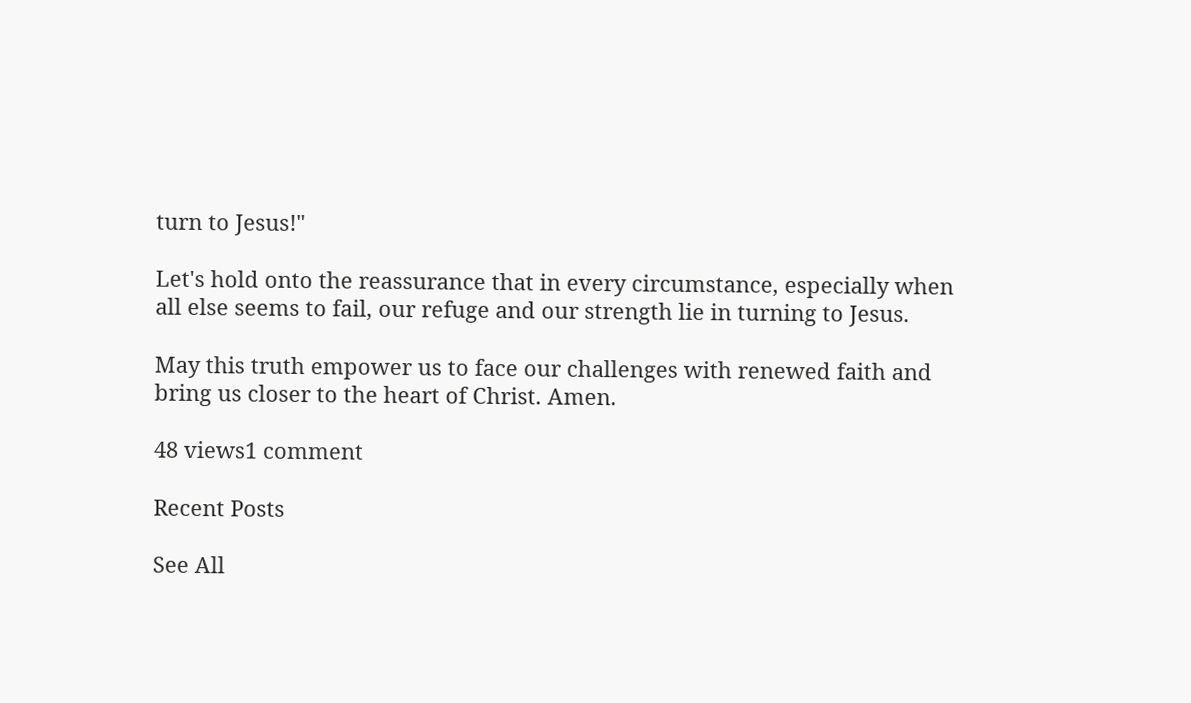turn to Jesus!"

Let's hold onto the reassurance that in every circumstance, especially when all else seems to fail, our refuge and our strength lie in turning to Jesus.

May this truth empower us to face our challenges with renewed faith and bring us closer to the heart of Christ. Amen.

48 views1 comment

Recent Posts

See All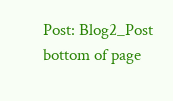Post: Blog2_Post
bottom of page